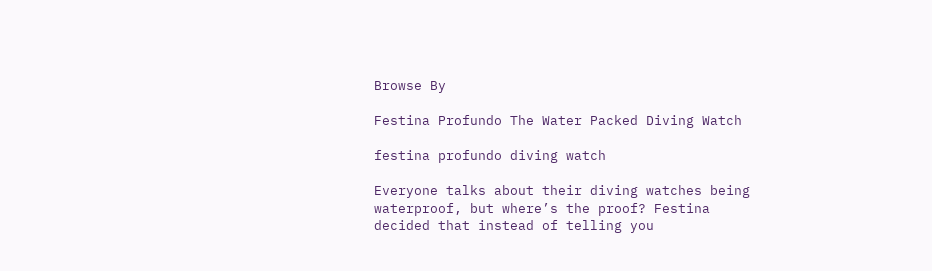Browse By

Festina Profundo The Water Packed Diving Watch

festina profundo diving watch

Everyone talks about their diving watches being waterproof, but where’s the proof? Festina decided that instead of telling you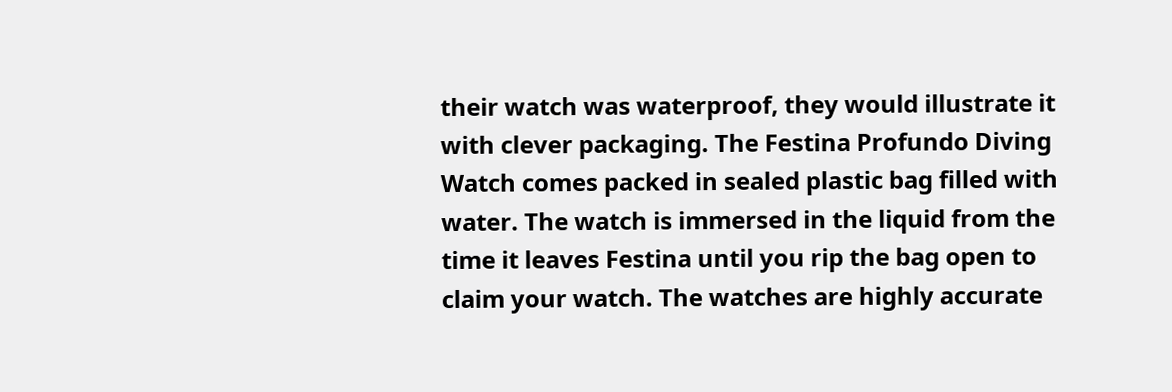their watch was waterproof, they would illustrate it with clever packaging. The Festina Profundo Diving Watch comes packed in sealed plastic bag filled with water. The watch is immersed in the liquid from the time it leaves Festina until you rip the bag open to claim your watch. The watches are highly accurate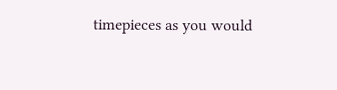timepieces as you would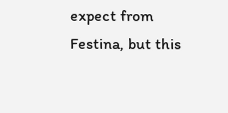expect from Festina, but this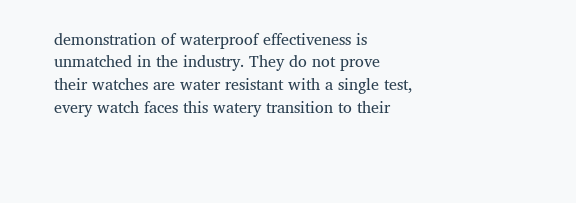demonstration of waterproof effectiveness is unmatched in the industry. They do not prove their watches are water resistant with a single test, every watch faces this watery transition to their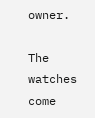owner.

The watches come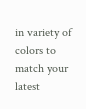in variety of colors to match your latest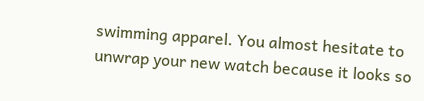swimming apparel. You almost hesitate to unwrap your new watch because it looks so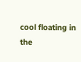cool floating in the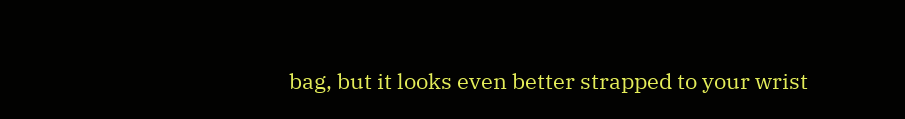bag, but it looks even better strapped to your wrist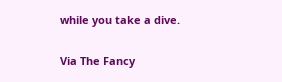while you take a dive.

Via The Fancy